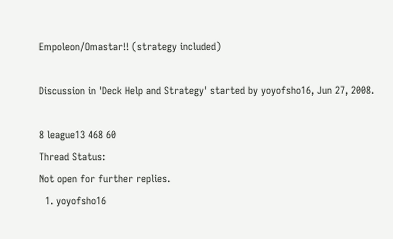Empoleon/Omastar!! (strategy included)

Discussion in 'Deck Help and Strategy' started by yoyofsho16, Jun 27, 2008.

8 league13 468 60
Thread Status:
Not open for further replies.
  1. yoyofsho16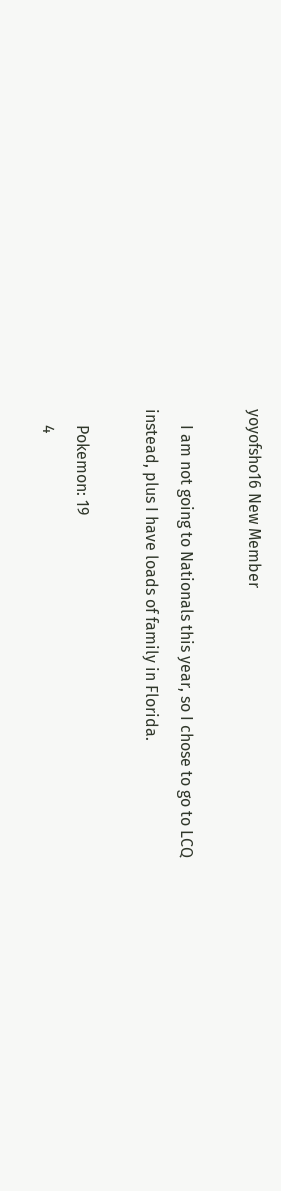yoyofsho16 New Member

    I am not going to Nationals this year, so I chose to go to LCQ instead, plus I have loads of family in Florida.

    Pokemon: 19
    4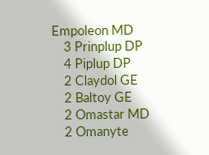Empoleon MD
    3 Prinplup DP
    4 Piplup DP
    2 Claydol GE
    2 Baltoy GE
    2 Omastar MD
    2 Omanyte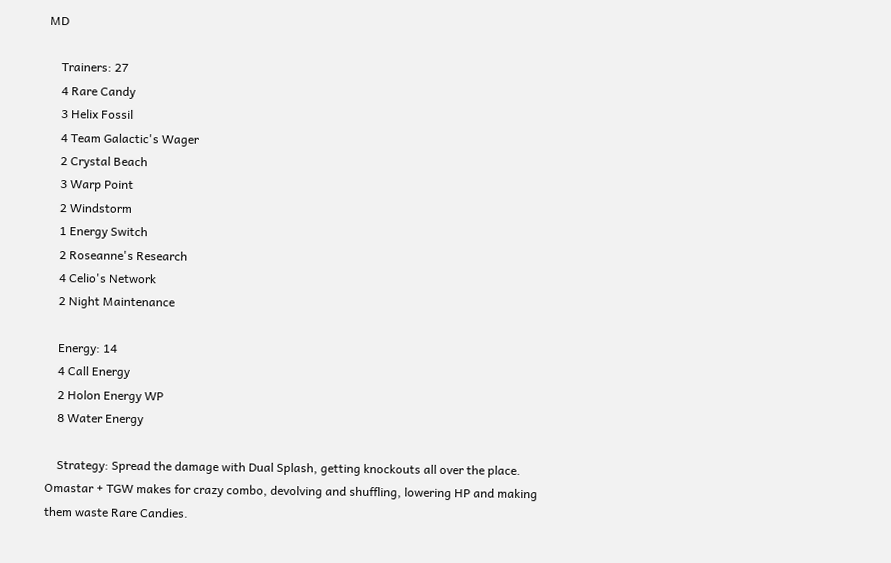MD

    Trainers: 27
    4 Rare Candy
    3 Helix Fossil
    4 Team Galactic's Wager
    2 Crystal Beach
    3 Warp Point
    2 Windstorm
    1 Energy Switch
    2 Roseanne's Research
    4 Celio's Network
    2 Night Maintenance

    Energy: 14
    4 Call Energy
    2 Holon Energy WP
    8 Water Energy

    Strategy: Spread the damage with Dual Splash, getting knockouts all over the place. Omastar + TGW makes for crazy combo, devolving and shuffling, lowering HP and making them waste Rare Candies.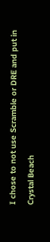I chose to not use Scramble or DRE and put in Crystal Beach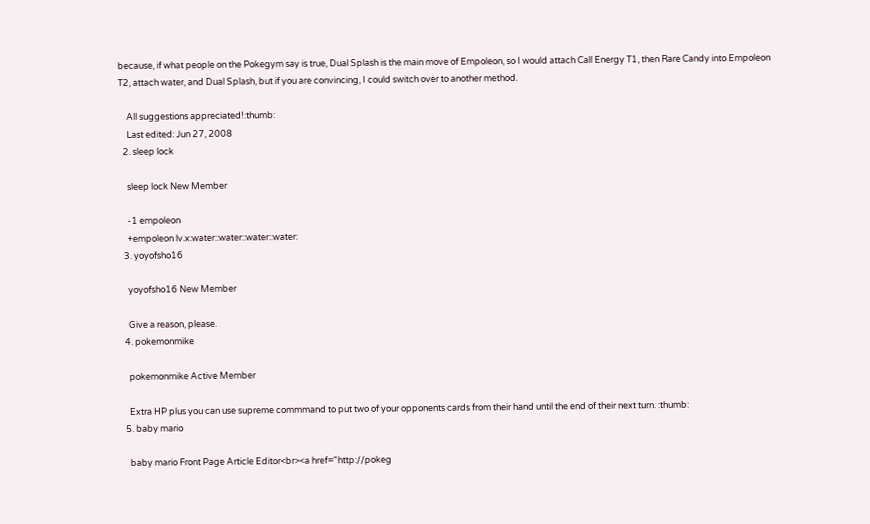because, if what people on the Pokegym say is true, Dual Splash is the main move of Empoleon, so I would attach Call Energy T1, then Rare Candy into Empoleon T2, attach water, and Dual Splash, but if you are convincing, I could switch over to another method.

    All suggestions appreciated!:thumb:
    Last edited: Jun 27, 2008
  2. sleep lock

    sleep lock New Member

    -1 empoleon
    +empoleon lv.x:water::water::water::water:
  3. yoyofsho16

    yoyofsho16 New Member

    Give a reason, please.
  4. pokemonmike

    pokemonmike Active Member

    Extra HP plus you can use supreme commmand to put two of your opponents cards from their hand until the end of their next turn. :thumb:
  5. baby mario

    baby mario Front Page Article Editor<br><a href="http://pokeg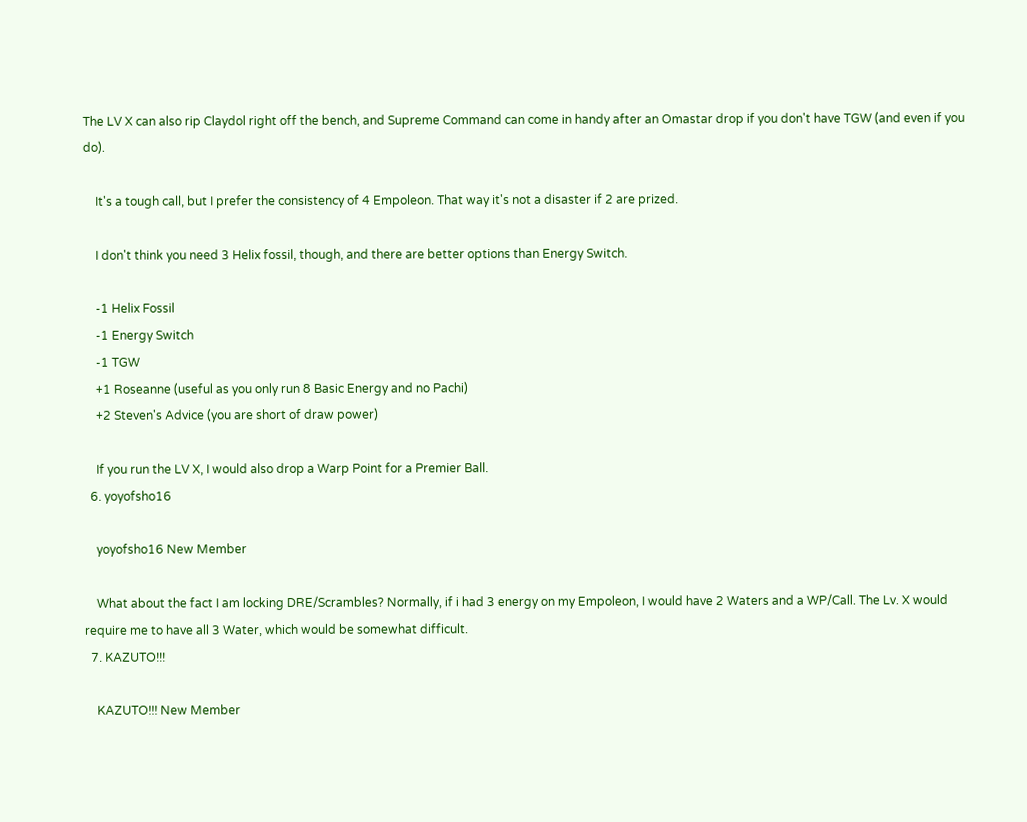The LV X can also rip Claydol right off the bench, and Supreme Command can come in handy after an Omastar drop if you don't have TGW (and even if you do).

    It's a tough call, but I prefer the consistency of 4 Empoleon. That way it's not a disaster if 2 are prized.

    I don't think you need 3 Helix fossil, though, and there are better options than Energy Switch.

    -1 Helix Fossil
    -1 Energy Switch
    -1 TGW
    +1 Roseanne (useful as you only run 8 Basic Energy and no Pachi)
    +2 Steven's Advice (you are short of draw power)

    If you run the LV X, I would also drop a Warp Point for a Premier Ball.
  6. yoyofsho16

    yoyofsho16 New Member

    What about the fact I am locking DRE/Scrambles? Normally, if i had 3 energy on my Empoleon, I would have 2 Waters and a WP/Call. The Lv. X would require me to have all 3 Water, which would be somewhat difficult.
  7. KAZUTO!!!

    KAZUTO!!! New Member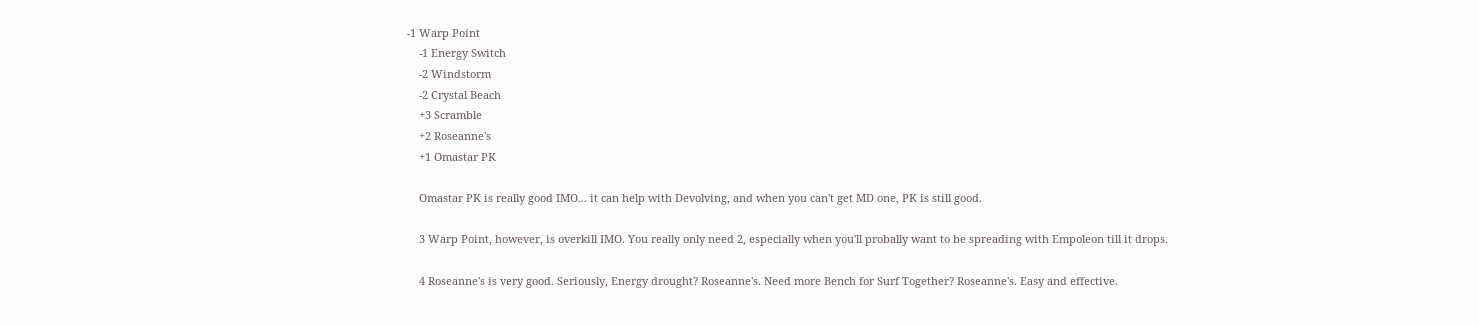-1 Warp Point
    -1 Energy Switch
    -2 Windstorm
    -2 Crystal Beach
    +3 Scramble
    +2 Roseanne's
    +1 Omastar PK

    Omastar PK is really good IMO... it can help with Devolving, and when you can't get MD one, PK is still good.

    3 Warp Point, however, is overkill IMO. You really only need 2, especially when you'll probally want to be spreading with Empoleon till it drops.

    4 Roseanne's is very good. Seriously, Energy drought? Roseanne's. Need more Bench for Surf Together? Roseanne's. Easy and effective.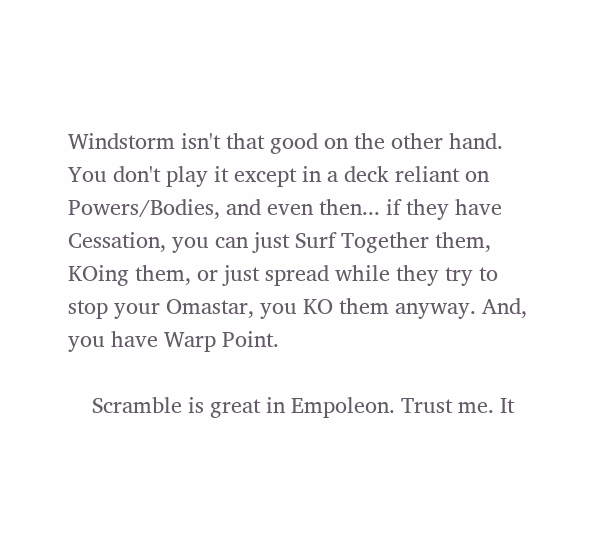Windstorm isn't that good on the other hand. You don't play it except in a deck reliant on Powers/Bodies, and even then... if they have Cessation, you can just Surf Together them, KOing them, or just spread while they try to stop your Omastar, you KO them anyway. And, you have Warp Point.

    Scramble is great in Empoleon. Trust me. It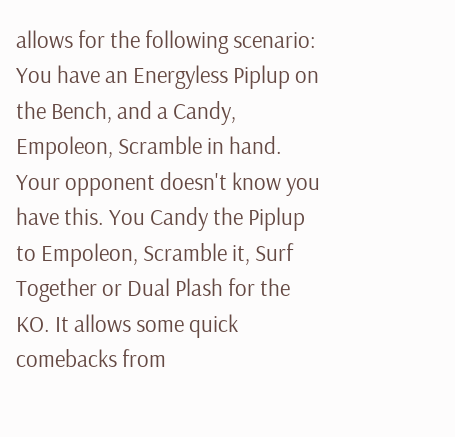allows for the following scenario: You have an Energyless Piplup on the Bench, and a Candy, Empoleon, Scramble in hand. Your opponent doesn't know you have this. You Candy the Piplup to Empoleon, Scramble it, Surf Together or Dual Plash for the KO. It allows some quick comebacks from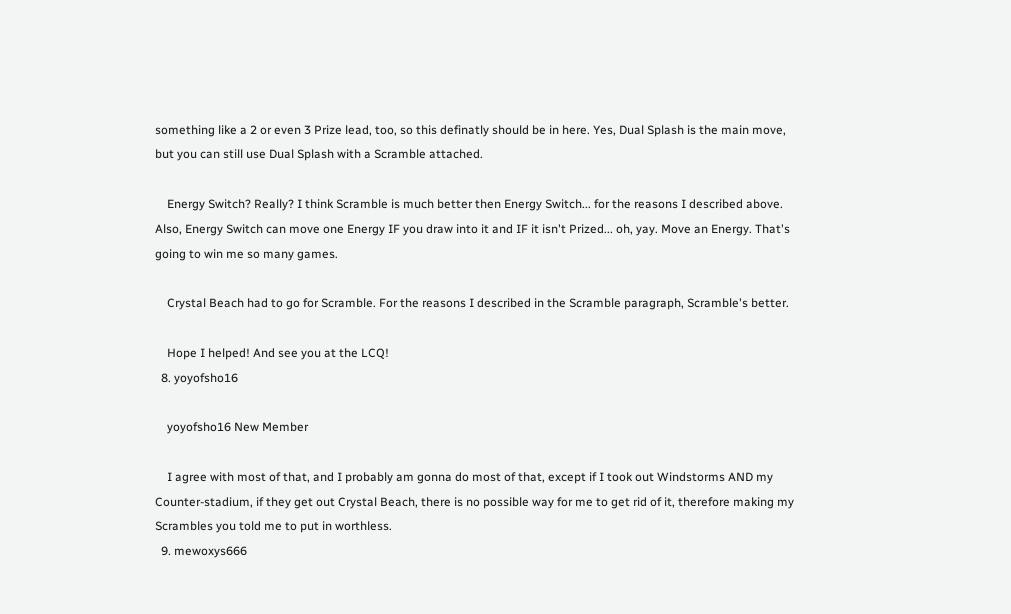something like a 2 or even 3 Prize lead, too, so this definatly should be in here. Yes, Dual Splash is the main move, but you can still use Dual Splash with a Scramble attached.

    Energy Switch? Really? I think Scramble is much better then Energy Switch... for the reasons I described above. Also, Energy Switch can move one Energy IF you draw into it and IF it isn't Prized... oh, yay. Move an Energy. That's going to win me so many games.

    Crystal Beach had to go for Scramble. For the reasons I described in the Scramble paragraph, Scramble's better.

    Hope I helped! And see you at the LCQ!
  8. yoyofsho16

    yoyofsho16 New Member

    I agree with most of that, and I probably am gonna do most of that, except if I took out Windstorms AND my Counter-stadium, if they get out Crystal Beach, there is no possible way for me to get rid of it, therefore making my Scrambles you told me to put in worthless.
  9. mewoxys666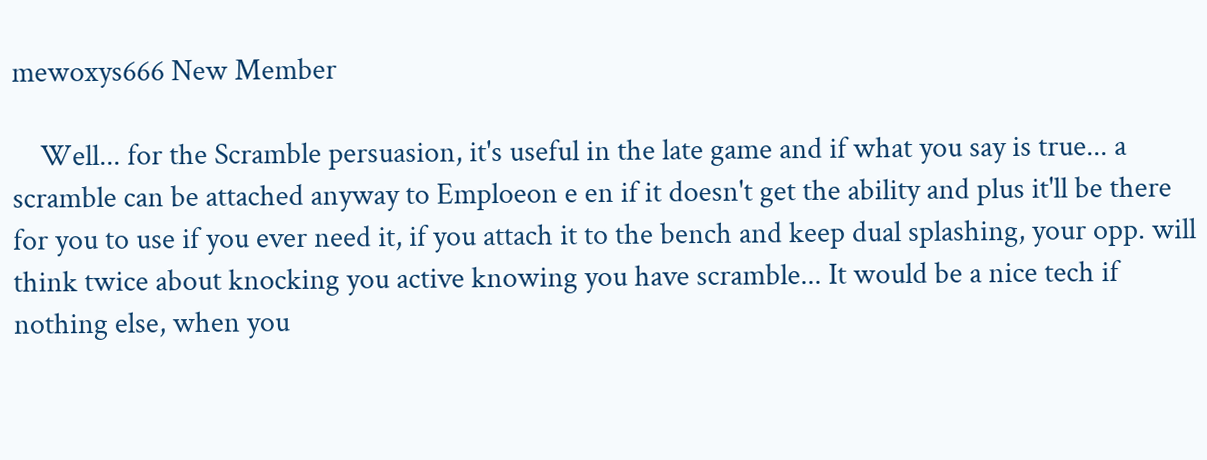mewoxys666 New Member

    Well... for the Scramble persuasion, it's useful in the late game and if what you say is true... a scramble can be attached anyway to Emploeon e en if it doesn't get the ability and plus it'll be there for you to use if you ever need it, if you attach it to the bench and keep dual splashing, your opp. will think twice about knocking you active knowing you have scramble... It would be a nice tech if nothing else, when you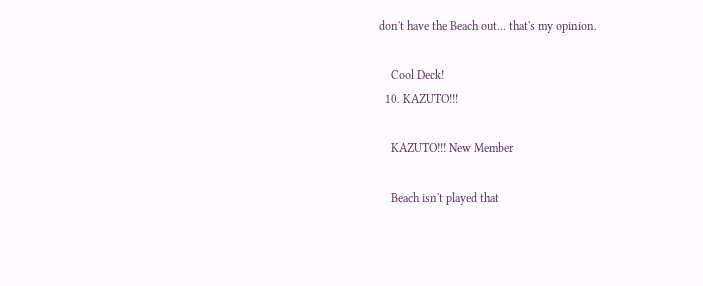don't have the Beach out... that's my opinion.

    Cool Deck!
  10. KAZUTO!!!

    KAZUTO!!! New Member

    Beach isn't played that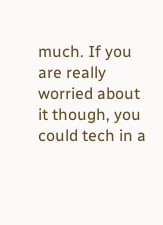much. If you are really worried about it though, you could tech in a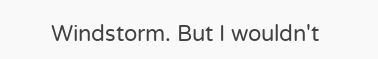Windstorm. But I wouldn't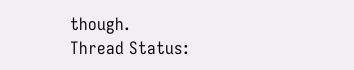though.
Thread Status: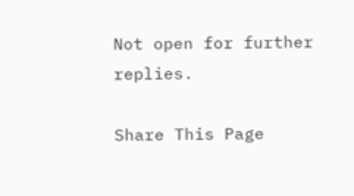Not open for further replies.

Share This Page